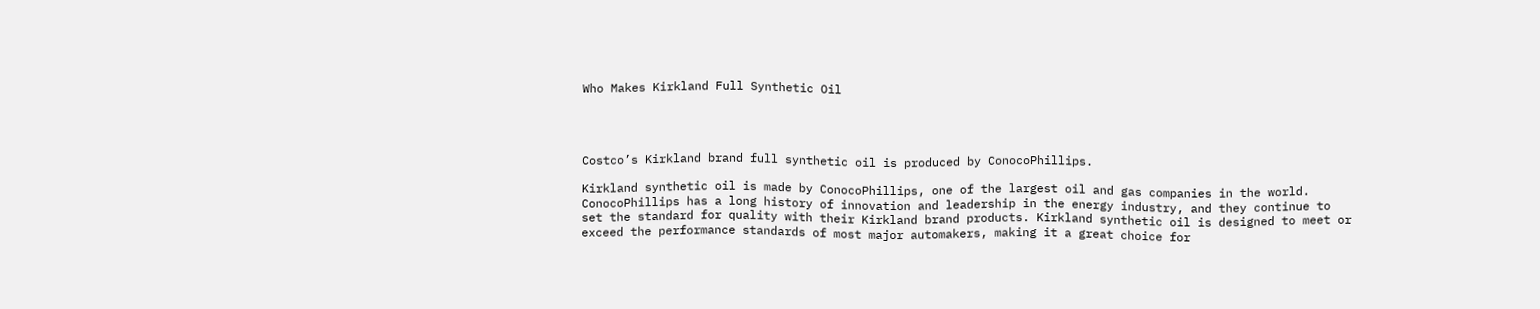Who Makes Kirkland Full Synthetic Oil




Costco’s Kirkland brand full synthetic oil is produced by ConocoPhillips.

Kirkland synthetic oil is made by ConocoPhillips, one of the largest oil and gas companies in the world. ConocoPhillips has a long history of innovation and leadership in the energy industry, and they continue to set the standard for quality with their Kirkland brand products. Kirkland synthetic oil is designed to meet or exceed the performance standards of most major automakers, making it a great choice for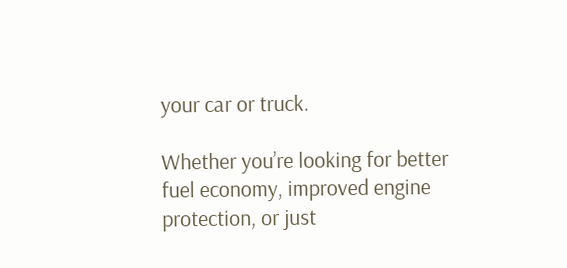your car or truck.

Whether you’re looking for better fuel economy, improved engine protection, or just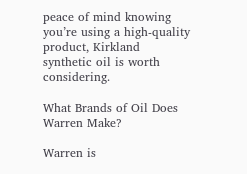peace of mind knowing you’re using a high-quality product, Kirkland synthetic oil is worth considering.

What Brands of Oil Does Warren Make?

Warren is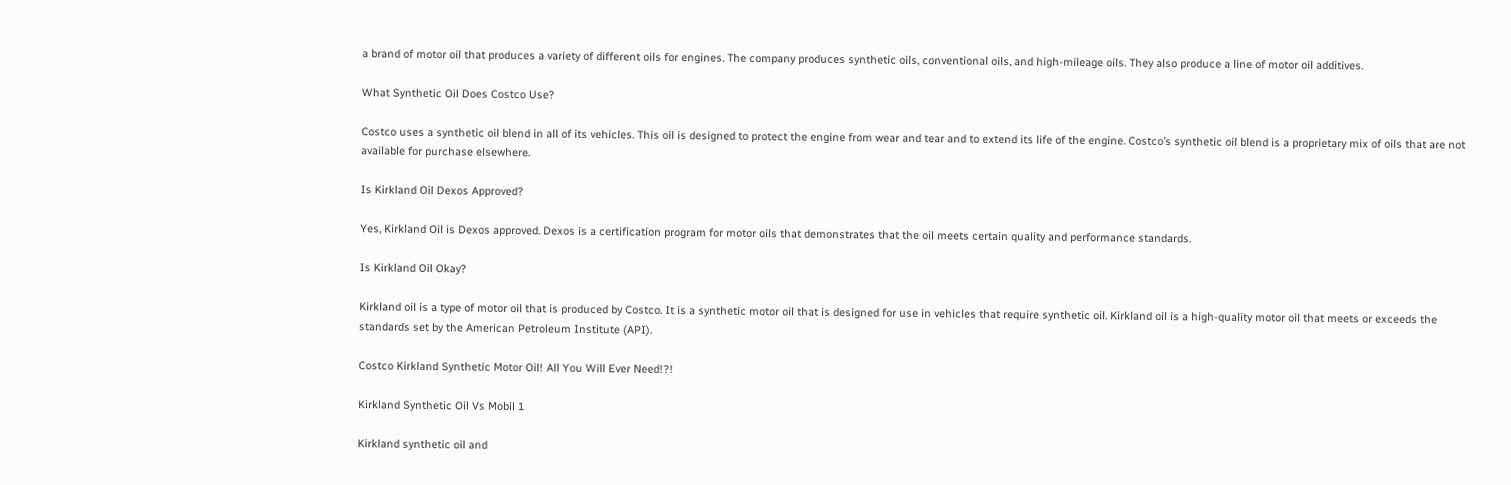a brand of motor oil that produces a variety of different oils for engines. The company produces synthetic oils, conventional oils, and high-mileage oils. They also produce a line of motor oil additives.

What Synthetic Oil Does Costco Use?

Costco uses a synthetic oil blend in all of its vehicles. This oil is designed to protect the engine from wear and tear and to extend its life of the engine. Costco’s synthetic oil blend is a proprietary mix of oils that are not available for purchase elsewhere.

Is Kirkland Oil Dexos Approved?

Yes, Kirkland Oil is Dexos approved. Dexos is a certification program for motor oils that demonstrates that the oil meets certain quality and performance standards.

Is Kirkland Oil Okay?

Kirkland oil is a type of motor oil that is produced by Costco. It is a synthetic motor oil that is designed for use in vehicles that require synthetic oil. Kirkland oil is a high-quality motor oil that meets or exceeds the standards set by the American Petroleum Institute (API).

Costco Kirkland Synthetic Motor Oil! All You Will Ever Need!?!

Kirkland Synthetic Oil Vs Mobil 1

Kirkland synthetic oil and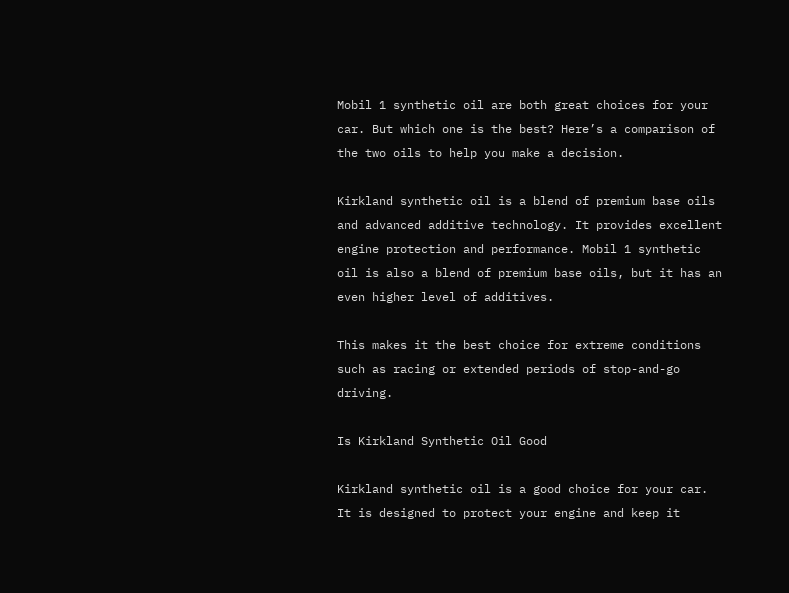Mobil 1 synthetic oil are both great choices for your car. But which one is the best? Here’s a comparison of the two oils to help you make a decision.

Kirkland synthetic oil is a blend of premium base oils and advanced additive technology. It provides excellent engine protection and performance. Mobil 1 synthetic oil is also a blend of premium base oils, but it has an even higher level of additives.

This makes it the best choice for extreme conditions such as racing or extended periods of stop-and-go driving.

Is Kirkland Synthetic Oil Good

Kirkland synthetic oil is a good choice for your car. It is designed to protect your engine and keep it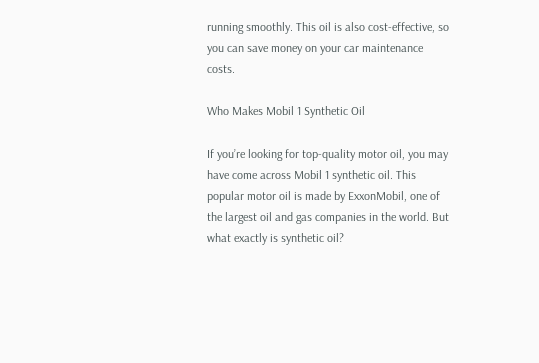running smoothly. This oil is also cost-effective, so you can save money on your car maintenance costs.

Who Makes Mobil 1 Synthetic Oil

If you’re looking for top-quality motor oil, you may have come across Mobil 1 synthetic oil. This popular motor oil is made by ExxonMobil, one of the largest oil and gas companies in the world. But what exactly is synthetic oil?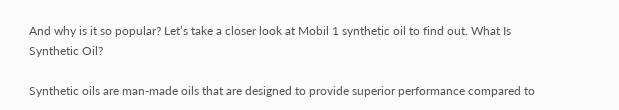And why is it so popular? Let’s take a closer look at Mobil 1 synthetic oil to find out. What Is Synthetic Oil?

Synthetic oils are man-made oils that are designed to provide superior performance compared to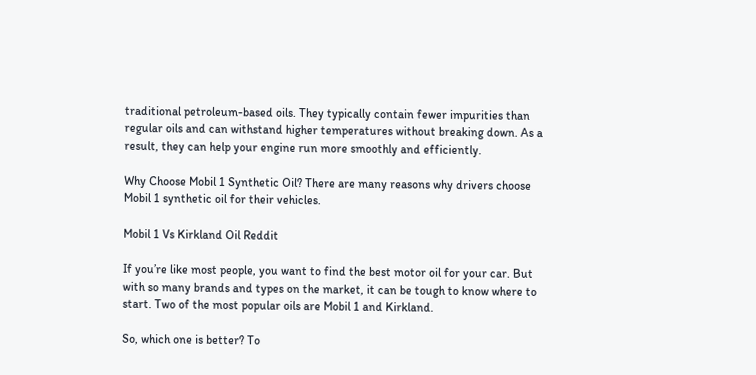traditional petroleum-based oils. They typically contain fewer impurities than regular oils and can withstand higher temperatures without breaking down. As a result, they can help your engine run more smoothly and efficiently.

Why Choose Mobil 1 Synthetic Oil? There are many reasons why drivers choose Mobil 1 synthetic oil for their vehicles.

Mobil 1 Vs Kirkland Oil Reddit

If you’re like most people, you want to find the best motor oil for your car. But with so many brands and types on the market, it can be tough to know where to start. Two of the most popular oils are Mobil 1 and Kirkland.

So, which one is better? To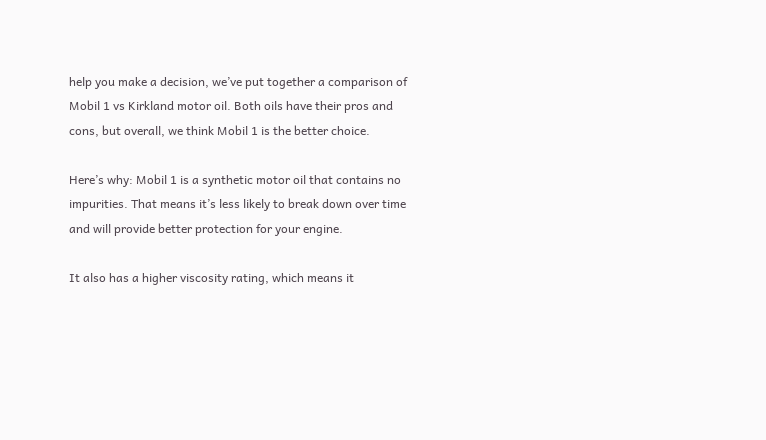help you make a decision, we’ve put together a comparison of Mobil 1 vs Kirkland motor oil. Both oils have their pros and cons, but overall, we think Mobil 1 is the better choice.

Here’s why: Mobil 1 is a synthetic motor oil that contains no impurities. That means it’s less likely to break down over time and will provide better protection for your engine.

It also has a higher viscosity rating, which means it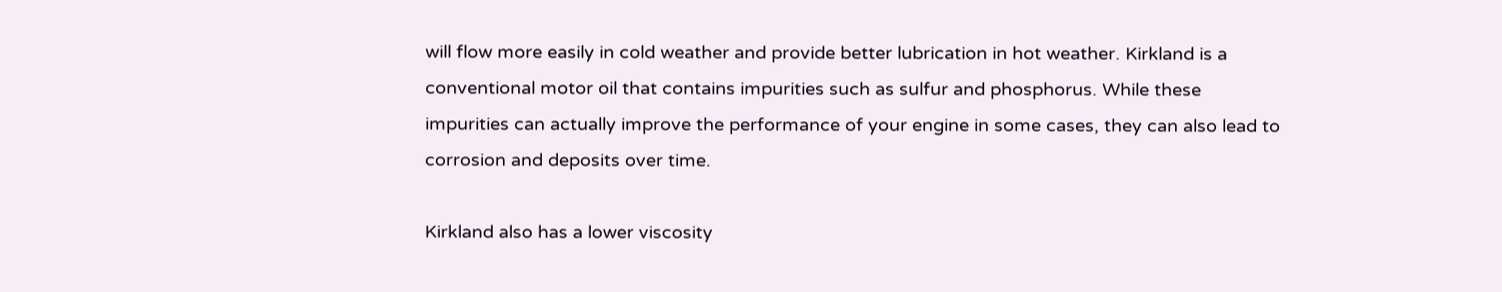will flow more easily in cold weather and provide better lubrication in hot weather. Kirkland is a conventional motor oil that contains impurities such as sulfur and phosphorus. While these impurities can actually improve the performance of your engine in some cases, they can also lead to corrosion and deposits over time.

Kirkland also has a lower viscosity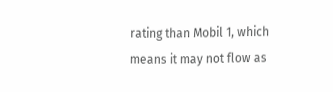rating than Mobil 1, which means it may not flow as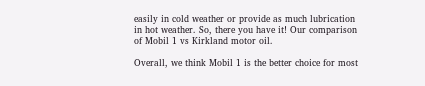easily in cold weather or provide as much lubrication in hot weather. So, there you have it! Our comparison of Mobil 1 vs Kirkland motor oil.

Overall, we think Mobil 1 is the better choice for most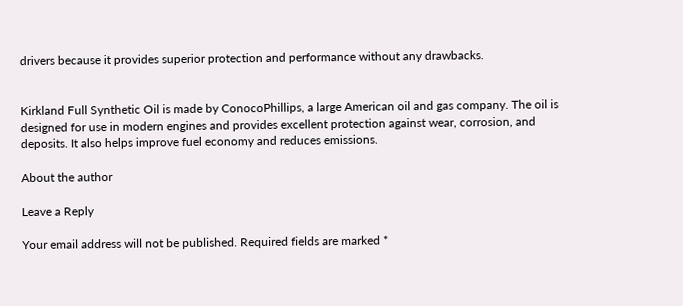drivers because it provides superior protection and performance without any drawbacks.


Kirkland Full Synthetic Oil is made by ConocoPhillips, a large American oil and gas company. The oil is designed for use in modern engines and provides excellent protection against wear, corrosion, and deposits. It also helps improve fuel economy and reduces emissions.

About the author

Leave a Reply

Your email address will not be published. Required fields are marked *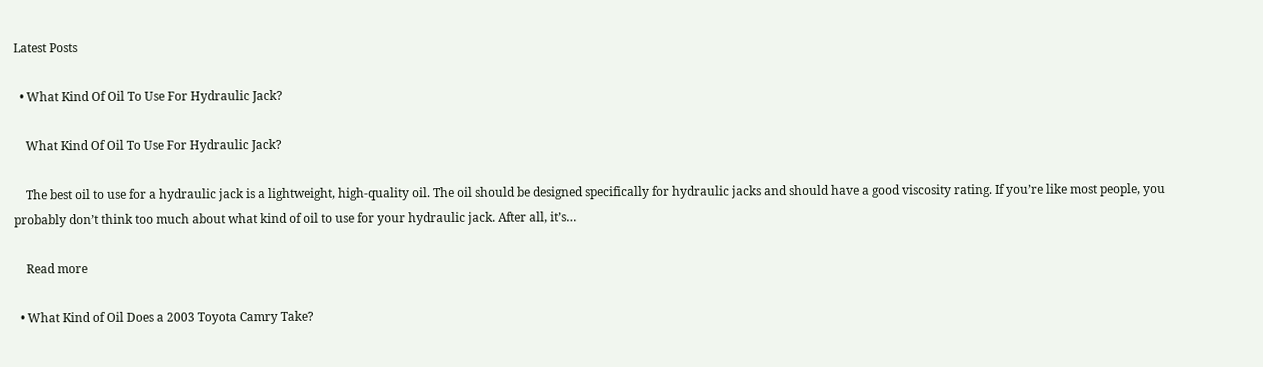Latest Posts

  • What Kind Of Oil To Use For Hydraulic Jack?

    What Kind Of Oil To Use For Hydraulic Jack?

    The best oil to use for a hydraulic jack is a lightweight, high-quality oil. The oil should be designed specifically for hydraulic jacks and should have a good viscosity rating. If you’re like most people, you probably don’t think too much about what kind of oil to use for your hydraulic jack. After all, it’s…

    Read more

  • What Kind of Oil Does a 2003 Toyota Camry Take?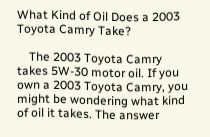What Kind of Oil Does a 2003 Toyota Camry Take?

    The 2003 Toyota Camry takes 5W-30 motor oil. If you own a 2003 Toyota Camry, you might be wondering what kind of oil it takes. The answer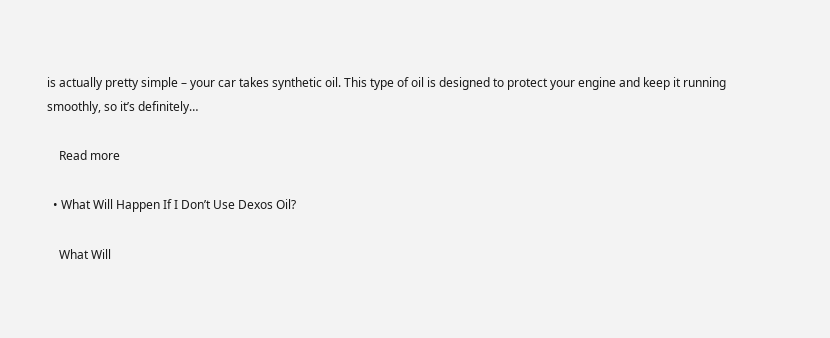is actually pretty simple – your car takes synthetic oil. This type of oil is designed to protect your engine and keep it running smoothly, so it’s definitely…

    Read more

  • What Will Happen If I Don’t Use Dexos Oil?

    What Will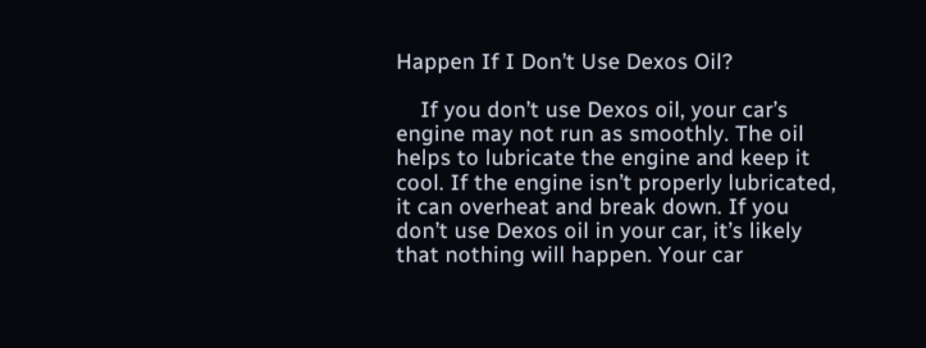Happen If I Don’t Use Dexos Oil?

    If you don’t use Dexos oil, your car’s engine may not run as smoothly. The oil helps to lubricate the engine and keep it cool. If the engine isn’t properly lubricated, it can overheat and break down. If you don’t use Dexos oil in your car, it’s likely that nothing will happen. Your car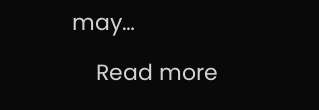may…

    Read more